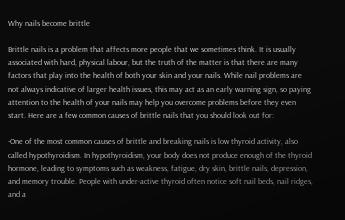Why nails become brittle

Brittle nails is a problem that affects more people that we sometimes think. It is usually associated with hard, physical labour, but the truth of the matter is that there are many factors that play into the health of both your skin and your nails. While nail problems are not always indicative of larger health issues, this may act as an early warning sign, so paying attention to the health of your nails may help you overcome problems before they even start. Here are a few common causes of brittle nails that you should look out for:

-One of the most common causes of brittle and breaking nails is low thyroid activity, also called hypothyroidism. In hypothyroidism, your body does not produce enough of the thyroid hormone, leading to symptoms such as weakness, fatigue, dry skin, brittle nails, depression, and memory trouble. People with under-active thyroid often notice soft nail beds, nail ridges, and a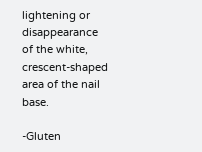lightening or disappearance of the white, crescent-shaped area of the nail base.

-Gluten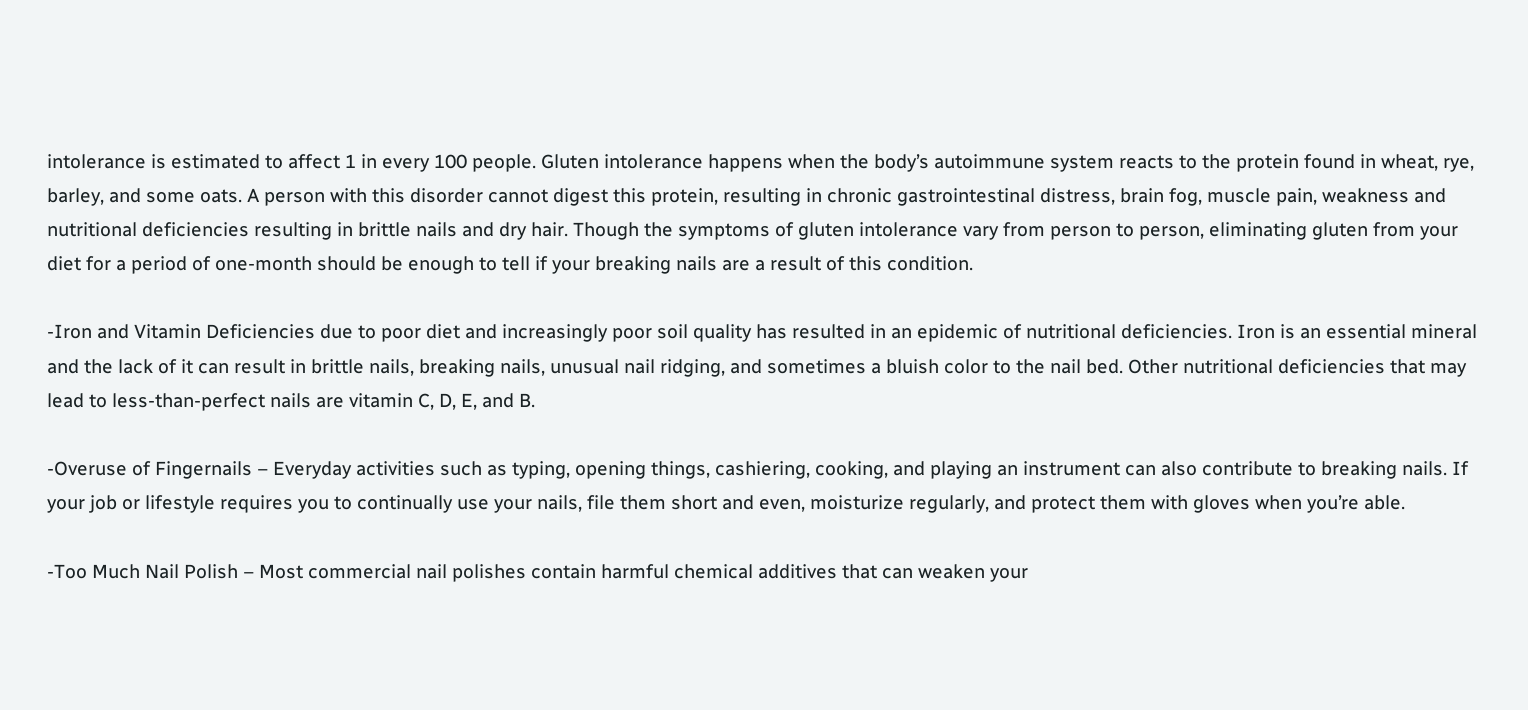intolerance is estimated to affect 1 in every 100 people. Gluten intolerance happens when the body’s autoimmune system reacts to the protein found in wheat, rye, barley, and some oats. A person with this disorder cannot digest this protein, resulting in chronic gastrointestinal distress, brain fog, muscle pain, weakness and nutritional deficiencies resulting in brittle nails and dry hair. Though the symptoms of gluten intolerance vary from person to person, eliminating gluten from your diet for a period of one-month should be enough to tell if your breaking nails are a result of this condition.

-Iron and Vitamin Deficiencies due to poor diet and increasingly poor soil quality has resulted in an epidemic of nutritional deficiencies. Iron is an essential mineral and the lack of it can result in brittle nails, breaking nails, unusual nail ridging, and sometimes a bluish color to the nail bed. Other nutritional deficiencies that may lead to less-than-perfect nails are vitamin C, D, E, and B.

-Overuse of Fingernails – Everyday activities such as typing, opening things, cashiering, cooking, and playing an instrument can also contribute to breaking nails. If your job or lifestyle requires you to continually use your nails, file them short and even, moisturize regularly, and protect them with gloves when you’re able.

-Too Much Nail Polish – Most commercial nail polishes contain harmful chemical additives that can weaken your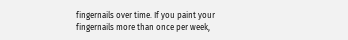fingernails over time. If you paint your fingernails more than once per week,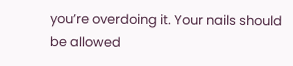you’re overdoing it. Your nails should be allowed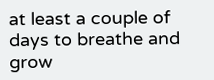at least a couple of days to breathe and grow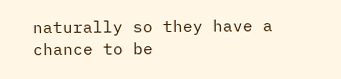naturally so they have a chance to be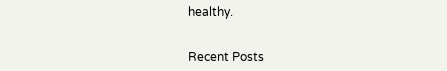healthy.


Recent Posts